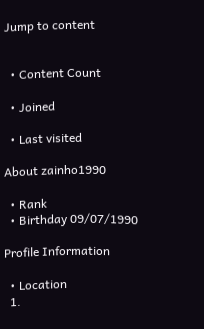Jump to content


  • Content Count

  • Joined

  • Last visited

About zainho1990

  • Rank
  • Birthday 09/07/1990

Profile Information

  • Location
  1.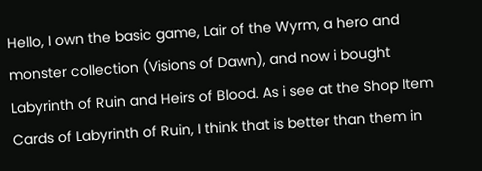Hello, I own the basic game, Lair of the Wyrm, a hero and monster collection (Visions of Dawn), and now i bought Labyrinth of Ruin and Heirs of Blood. As i see at the Shop Item Cards of Labyrinth of Ruin, I think that is better than them in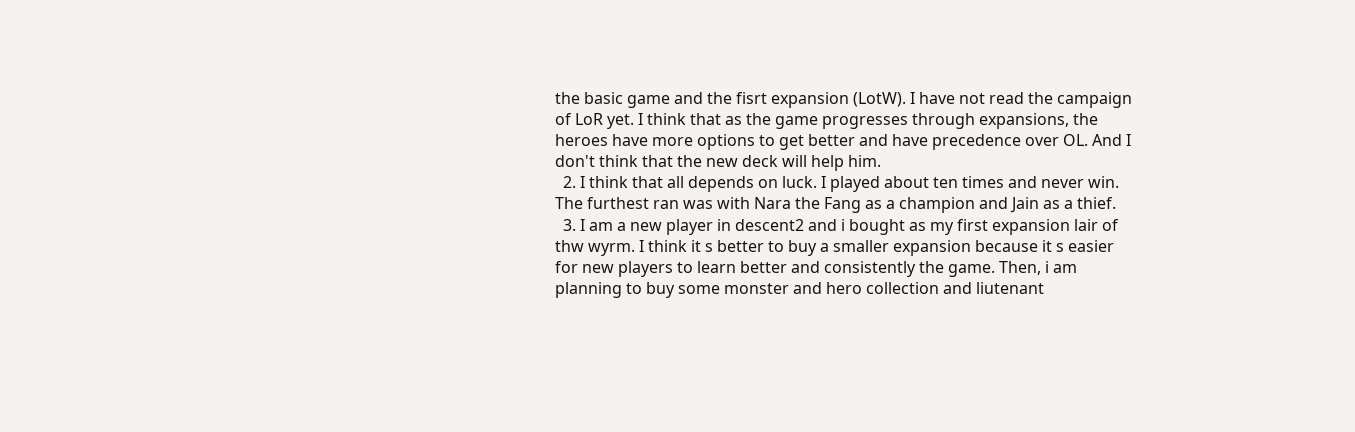the basic game and the fisrt expansion (LotW). I have not read the campaign of LoR yet. I think that as the game progresses through expansions, the heroes have more options to get better and have precedence over OL. And I don't think that the new deck will help him.
  2. I think that all depends on luck. I played about ten times and never win. The furthest ran was with Nara the Fang as a champion and Jain as a thief.
  3. I am a new player in descent2 and i bought as my first expansion lair of thw wyrm. I think it s better to buy a smaller expansion because it s easier for new players to learn better and consistently the game. Then, i am planning to buy some monster and hero collection and liutenant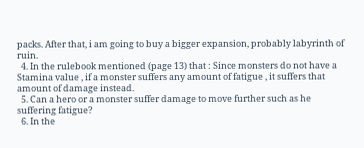packs. After that, i am going to buy a bigger expansion, probably labyrinth of ruin.
  4. In the rulebook mentioned (page 13) that : Since monsters do not have a Stamina value , if a monster suffers any amount of fatigue , it suffers that amount of damage instead.
  5. Can a hero or a monster suffer damage to move further such as he suffering fatigue?
  6. In the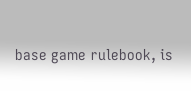base game rulebook, is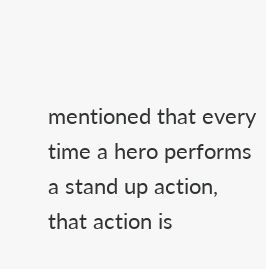mentioned that every time a hero performs a stand up action, that action is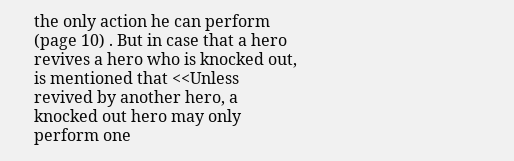the only action he can perform (page 10) . But in case that a hero revives a hero who is knocked out, is mentioned that <<Unless revived by another hero, a knocked out hero may only perform one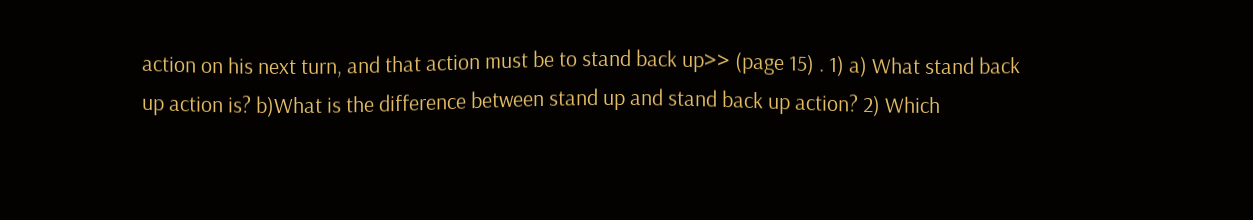action on his next turn, and that action must be to stand back up>> (page 15) . 1) a) What stand back up action is? b)What is the difference between stand up and stand back up action? 2) Which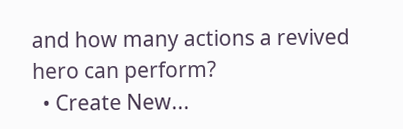and how many actions a revived hero can perform?
  • Create New...